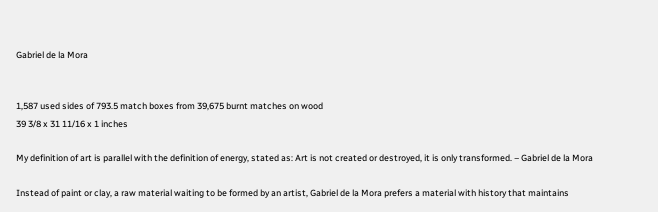Gabriel de la Mora


1,587 used sides of 793.5 match boxes from 39,675 burnt matches on wood
39 3/8 x 31 11/16 x 1 inches

My definition of art is parallel with the definition of energy, stated as: Art is not created or destroyed, it is only transformed. – Gabriel de la Mora

Instead of paint or clay, a raw material waiting to be formed by an artist, Gabriel de la Mora prefers a material with history that maintains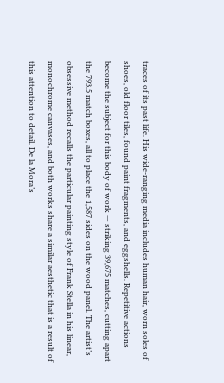traces of its past life. His wide-ranging media includes human hair, worn soles of shoes, old floor tiles, found paint fragments, and eggshells. Repetitive actions become the subject for this body of work — striking 39,675 matches, cutting apart the 793.5 match boxes, all to place the 1,587 sides on the wood panel. The artist’s obsessive method recalls the particular painting style of Frank Stella in his linear, monochrome canvases, and both works share a similar aesthetic that is a result of this attention to detail. De la Mora’s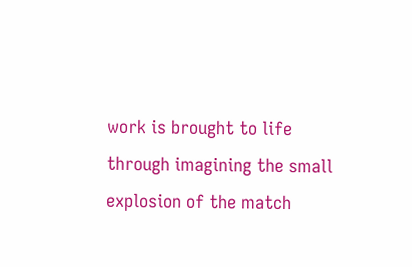work is brought to life through imagining the small explosion of the match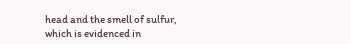head and the smell of sulfur, which is evidenced in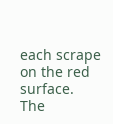each scrape on the red surface. The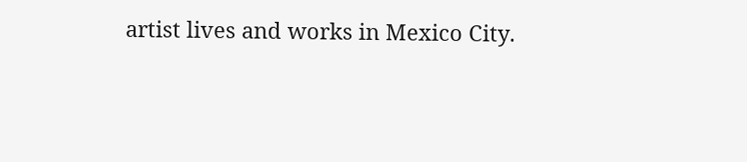artist lives and works in Mexico City.